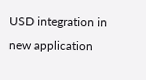USD integration in new application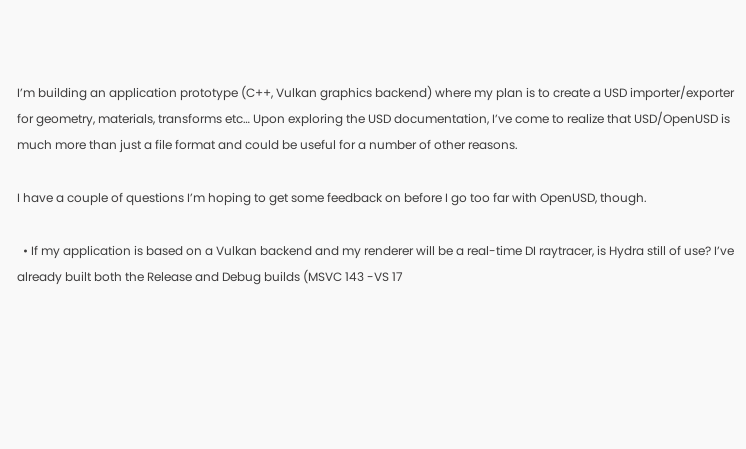I’m building an application prototype (C++, Vulkan graphics backend) where my plan is to create a USD importer/exporter for geometry, materials, transforms etc… Upon exploring the USD documentation, I’ve come to realize that USD/OpenUSD is much more than just a file format and could be useful for a number of other reasons.

I have a couple of questions I’m hoping to get some feedback on before I go too far with OpenUSD, though.

  • If my application is based on a Vulkan backend and my renderer will be a real-time DI raytracer, is Hydra still of use? I’ve already built both the Release and Debug builds (MSVC 143 -VS 17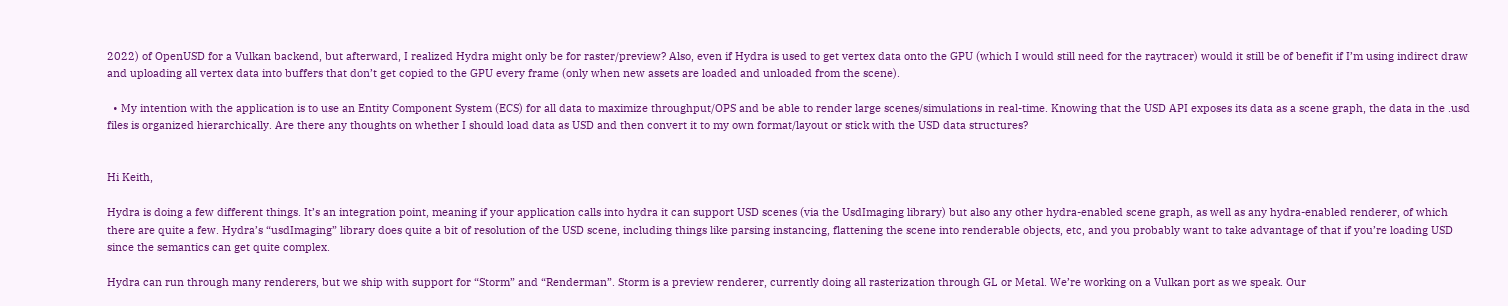2022) of OpenUSD for a Vulkan backend, but afterward, I realized Hydra might only be for raster/preview? Also, even if Hydra is used to get vertex data onto the GPU (which I would still need for the raytracer) would it still be of benefit if I’m using indirect draw and uploading all vertex data into buffers that don’t get copied to the GPU every frame (only when new assets are loaded and unloaded from the scene).

  • My intention with the application is to use an Entity Component System (ECS) for all data to maximize throughput/OPS and be able to render large scenes/simulations in real-time. Knowing that the USD API exposes its data as a scene graph, the data in the .usd files is organized hierarchically. Are there any thoughts on whether I should load data as USD and then convert it to my own format/layout or stick with the USD data structures?


Hi Keith,

Hydra is doing a few different things. It’s an integration point, meaning if your application calls into hydra it can support USD scenes (via the UsdImaging library) but also any other hydra-enabled scene graph, as well as any hydra-enabled renderer, of which there are quite a few. Hydra’s “usdImaging” library does quite a bit of resolution of the USD scene, including things like parsing instancing, flattening the scene into renderable objects, etc, and you probably want to take advantage of that if you’re loading USD since the semantics can get quite complex.

Hydra can run through many renderers, but we ship with support for “Storm” and “Renderman”. Storm is a preview renderer, currently doing all rasterization through GL or Metal. We’re working on a Vulkan port as we speak. Our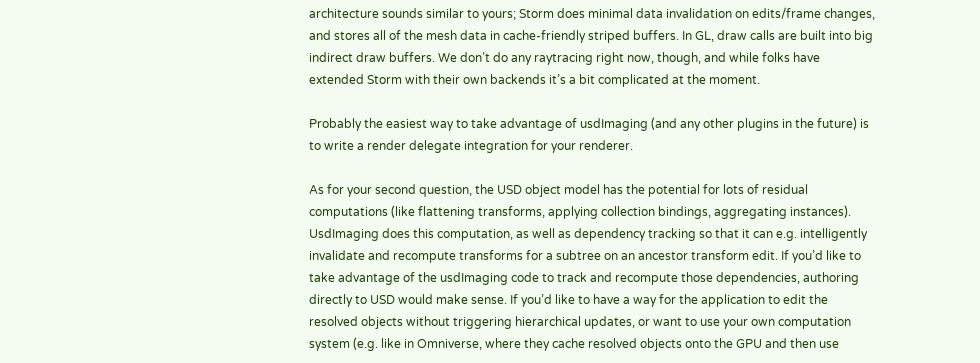architecture sounds similar to yours; Storm does minimal data invalidation on edits/frame changes, and stores all of the mesh data in cache-friendly striped buffers. In GL, draw calls are built into big indirect draw buffers. We don’t do any raytracing right now, though, and while folks have extended Storm with their own backends it’s a bit complicated at the moment.

Probably the easiest way to take advantage of usdImaging (and any other plugins in the future) is to write a render delegate integration for your renderer.

As for your second question, the USD object model has the potential for lots of residual computations (like flattening transforms, applying collection bindings, aggregating instances). UsdImaging does this computation, as well as dependency tracking so that it can e.g. intelligently invalidate and recompute transforms for a subtree on an ancestor transform edit. If you’d like to take advantage of the usdImaging code to track and recompute those dependencies, authoring directly to USD would make sense. If you’d like to have a way for the application to edit the resolved objects without triggering hierarchical updates, or want to use your own computation system (e.g. like in Omniverse, where they cache resolved objects onto the GPU and then use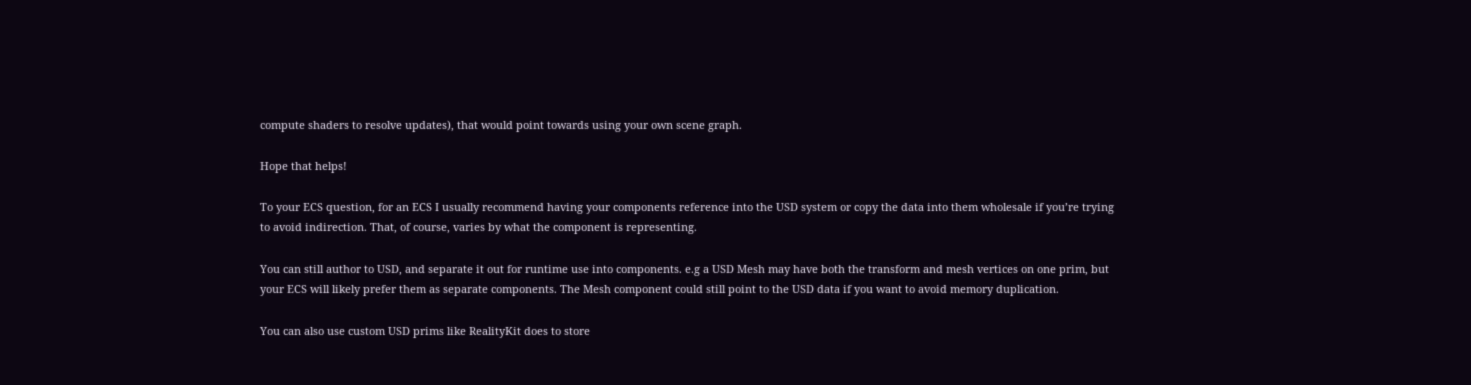compute shaders to resolve updates), that would point towards using your own scene graph.

Hope that helps!

To your ECS question, for an ECS I usually recommend having your components reference into the USD system or copy the data into them wholesale if you’re trying to avoid indirection. That, of course, varies by what the component is representing.

You can still author to USD, and separate it out for runtime use into components. e.g a USD Mesh may have both the transform and mesh vertices on one prim, but your ECS will likely prefer them as separate components. The Mesh component could still point to the USD data if you want to avoid memory duplication.

You can also use custom USD prims like RealityKit does to store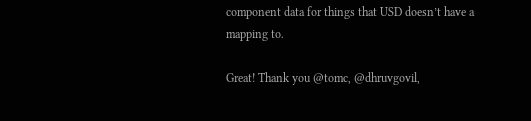component data for things that USD doesn’t have a mapping to.

Great! Thank you @tomc, @dhruvgovil,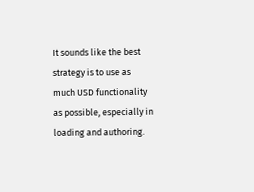It sounds like the best strategy is to use as much USD functionality as possible, especially in loading and authoring.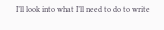I’ll look into what I’ll need to do to write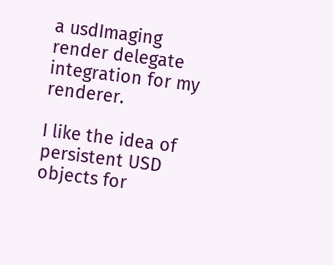a usdImaging render delegate integration for my renderer.

I like the idea of persistent USD objects for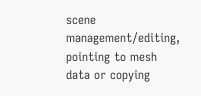scene management/editing, pointing to mesh data or copying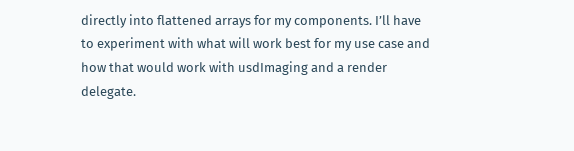directly into flattened arrays for my components. I’ll have to experiment with what will work best for my use case and how that would work with usdImaging and a render delegate.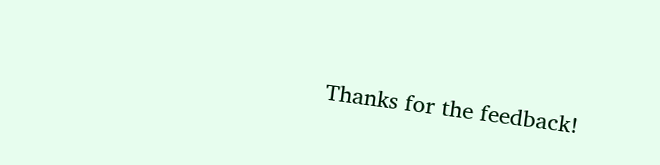Thanks for the feedback!